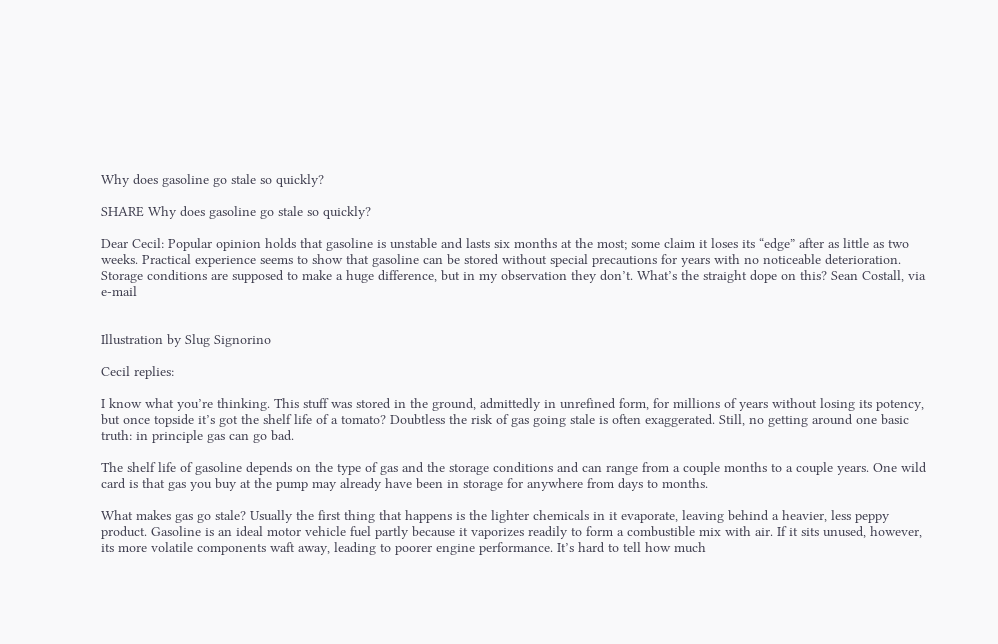Why does gasoline go stale so quickly?

SHARE Why does gasoline go stale so quickly?

Dear Cecil: Popular opinion holds that gasoline is unstable and lasts six months at the most; some claim it loses its “edge” after as little as two weeks. Practical experience seems to show that gasoline can be stored without special precautions for years with no noticeable deterioration. Storage conditions are supposed to make a huge difference, but in my observation they don’t. What’s the straight dope on this? Sean Costall, via e-mail


Illustration by Slug Signorino

Cecil replies:

I know what you’re thinking. This stuff was stored in the ground, admittedly in unrefined form, for millions of years without losing its potency, but once topside it’s got the shelf life of a tomato? Doubtless the risk of gas going stale is often exaggerated. Still, no getting around one basic truth: in principle gas can go bad.

The shelf life of gasoline depends on the type of gas and the storage conditions and can range from a couple months to a couple years. One wild card is that gas you buy at the pump may already have been in storage for anywhere from days to months.

What makes gas go stale? Usually the first thing that happens is the lighter chemicals in it evaporate, leaving behind a heavier, less peppy product. Gasoline is an ideal motor vehicle fuel partly because it vaporizes readily to form a combustible mix with air. If it sits unused, however, its more volatile components waft away, leading to poorer engine performance. It’s hard to tell how much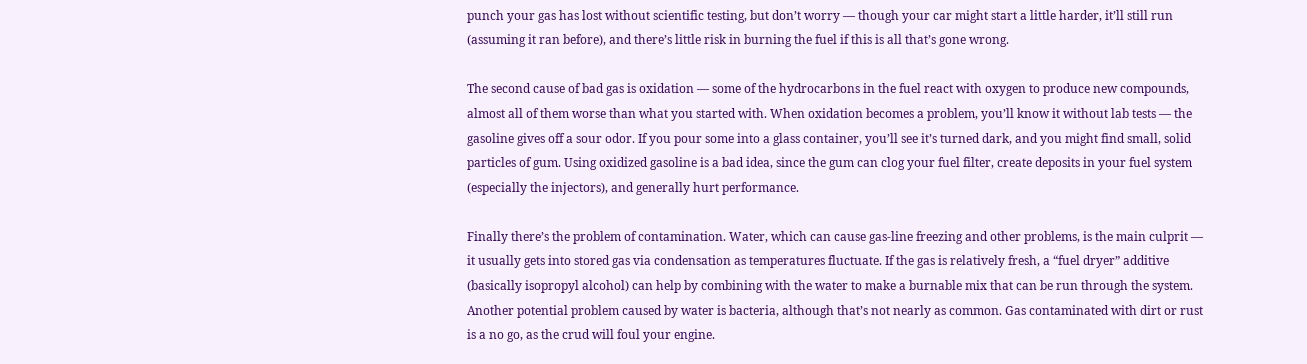punch your gas has lost without scientific testing, but don’t worry — though your car might start a little harder, it’ll still run (assuming it ran before), and there’s little risk in burning the fuel if this is all that’s gone wrong.

The second cause of bad gas is oxidation — some of the hydrocarbons in the fuel react with oxygen to produce new compounds, almost all of them worse than what you started with. When oxidation becomes a problem, you’ll know it without lab tests — the gasoline gives off a sour odor. If you pour some into a glass container, you’ll see it’s turned dark, and you might find small, solid particles of gum. Using oxidized gasoline is a bad idea, since the gum can clog your fuel filter, create deposits in your fuel system (especially the injectors), and generally hurt performance.

Finally there’s the problem of contamination. Water, which can cause gas-line freezing and other problems, is the main culprit — it usually gets into stored gas via condensation as temperatures fluctuate. If the gas is relatively fresh, a “fuel dryer” additive (basically isopropyl alcohol) can help by combining with the water to make a burnable mix that can be run through the system. Another potential problem caused by water is bacteria, although that’s not nearly as common. Gas contaminated with dirt or rust is a no go, as the crud will foul your engine.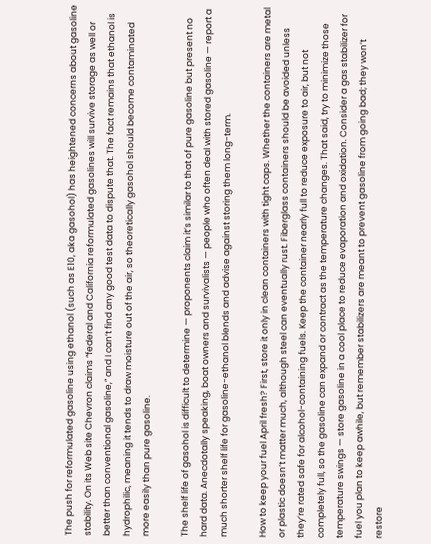The push for reformulated gasoline using ethanol (such as E10, aka gasohol) has heightened concerns about gasoline stability. On its Web site Chevron claims “federal and California reformulated gasolines will survive storage as well or better than conventional gasoline,” and I can’t find any good test data to dispute that. The fact remains that ethanol is hydrophilic, meaning it tends to draw moisture out of the air, so theoretically gasohol should become contaminated more easily than pure gasoline.

The shelf life of gasohol is difficult to determine — proponents claim it’s similar to that of pure gasoline but present no hard data. Anecdotally speaking, boat owners and survivalists — people who often deal with stored gasoline — report a much shorter shelf life for gasoline-ethanol blends and advise against storing them long-term.

How to keep your fuel April fresh? First, store it only in clean containers with tight caps. Whether the containers are metal or plastic doesn’t matter much, although steel can eventually rust. Fiberglass containers should be avoided unless they’re rated safe for alcohol-containing fuels. Keep the container nearly full to reduce exposure to air, but not completely full, so the gasoline can expand or contract as the temperature changes. That said, try to minimize those temperature swings — store gasoline in a cool place to reduce evaporation and oxidation. Consider a gas stabilizer for fuel you plan to keep awhile, but remember stabilizers are meant to prevent gasoline from going bad; they won’t restore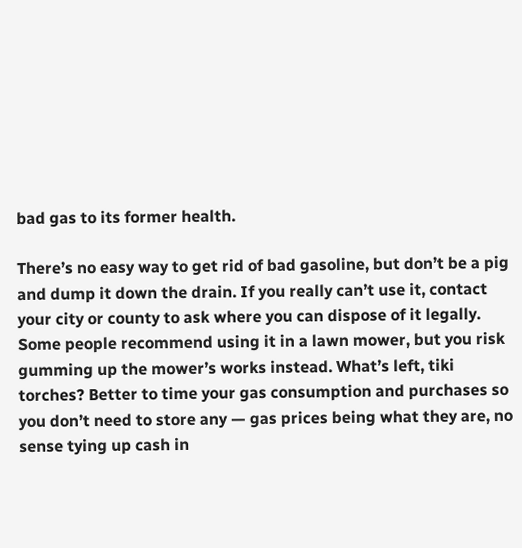bad gas to its former health.

There’s no easy way to get rid of bad gasoline, but don’t be a pig and dump it down the drain. If you really can’t use it, contact your city or county to ask where you can dispose of it legally. Some people recommend using it in a lawn mower, but you risk gumming up the mower’s works instead. What’s left, tiki torches? Better to time your gas consumption and purchases so you don’t need to store any — gas prices being what they are, no sense tying up cash in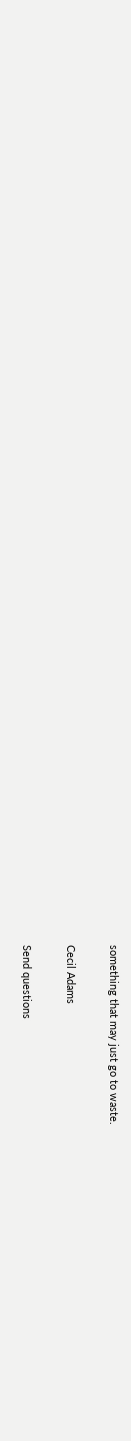something that may just go to waste.

Cecil Adams

Send questions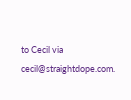to Cecil via cecil@straightdope.com.